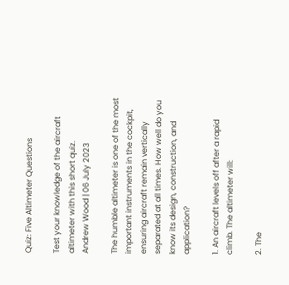Quiz: Five Altimeter Questions

Test your knowledge of the aircraft altimeter with this short quiz.
Andrew Wood | 06 July 2023

The humble altimeter is one of the most important instruments in the cockpit, ensuring aircraft remain vertically separated at all times. How well do you know its design, construction, and application?

1. An aircraft levels off after a rapid climb. The altimeter will:

2. The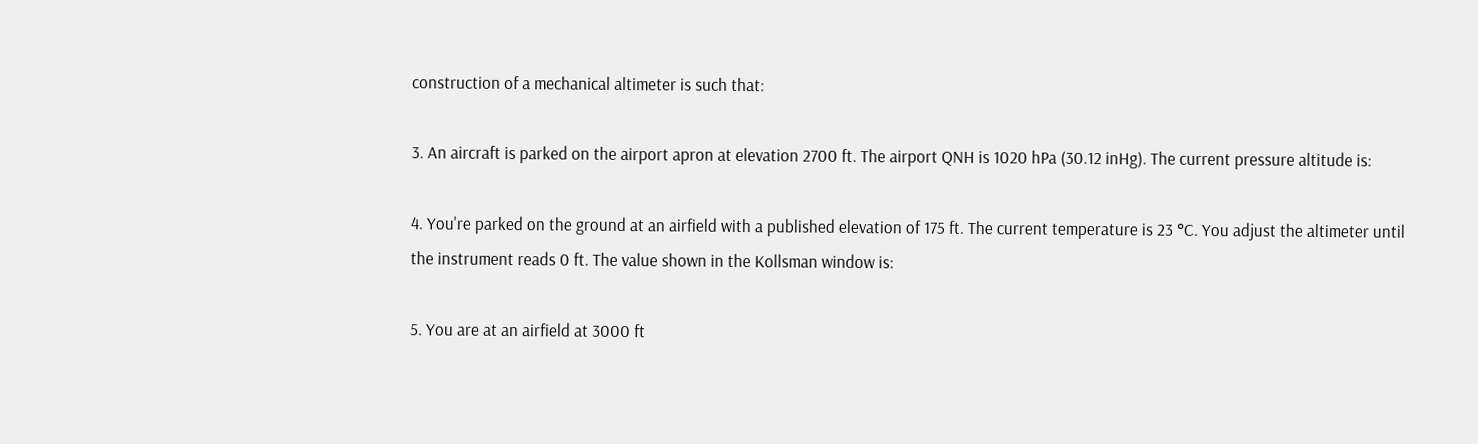construction of a mechanical altimeter is such that:

3. An aircraft is parked on the airport apron at elevation 2700 ft. The airport QNH is 1020 hPa (30.12 inHg). The current pressure altitude is:

4. You're parked on the ground at an airfield with a published elevation of 175 ft. The current temperature is 23 °C. You adjust the altimeter until the instrument reads 0 ft. The value shown in the Kollsman window is:

5. You are at an airfield at 3000 ft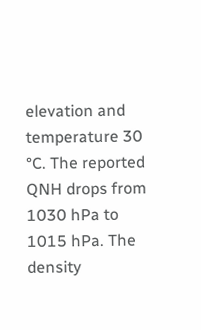elevation and temperature 30 °C. The reported QNH drops from 1030 hPa to 1015 hPa. The density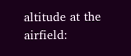altitude at the airfield: